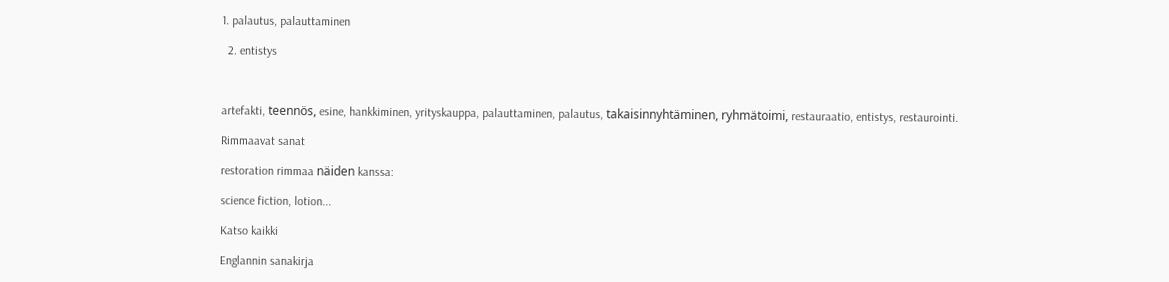1. palautus, palauttaminen

  2. entistys



artefakti, teennös, esine, hankkiminen, yrityskauppa, palauttaminen, palautus, takaisinnyhtäminen, ryhmätoimi, restauraatio, entistys, restaurointi.

Rimmaavat sanat

restoration rimmaa näiden kanssa:

science fiction, lotion...

Katso kaikki

Englannin sanakirja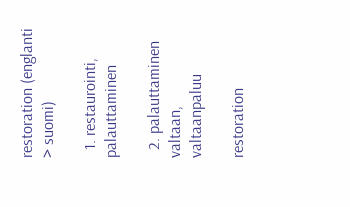restoration (englanti > suomi)

  1. restaurointi, palauttaminen

  2. palauttaminen valtaan, valtaanpaluu

restoration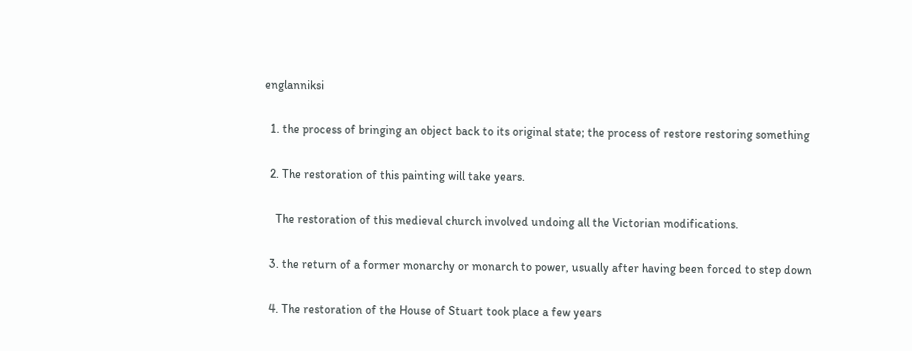englanniksi

  1. the process of bringing an object back to its original state; the process of restore restoring something

  2. The restoration of this painting will take years.

    The restoration of this medieval church involved undoing all the Victorian modifications.

  3. the return of a former monarchy or monarch to power, usually after having been forced to step down

  4. The restoration of the House of Stuart took place a few years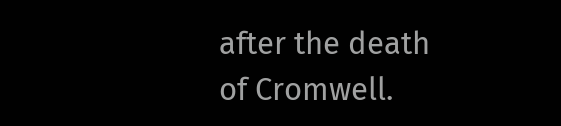after the death of Cromwell.